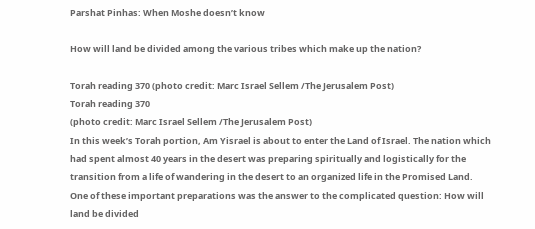Parshat Pinhas: When Moshe doesn’t know

How will land be divided among the various tribes which make up the nation?

Torah reading 370 (photo credit: Marc Israel Sellem /The Jerusalem Post)
Torah reading 370
(photo credit: Marc Israel Sellem /The Jerusalem Post)
In this week’s Torah portion, Am Yisrael is about to enter the Land of Israel. The nation which had spent almost 40 years in the desert was preparing spiritually and logistically for the transition from a life of wandering in the desert to an organized life in the Promised Land.
One of these important preparations was the answer to the complicated question: How will land be divided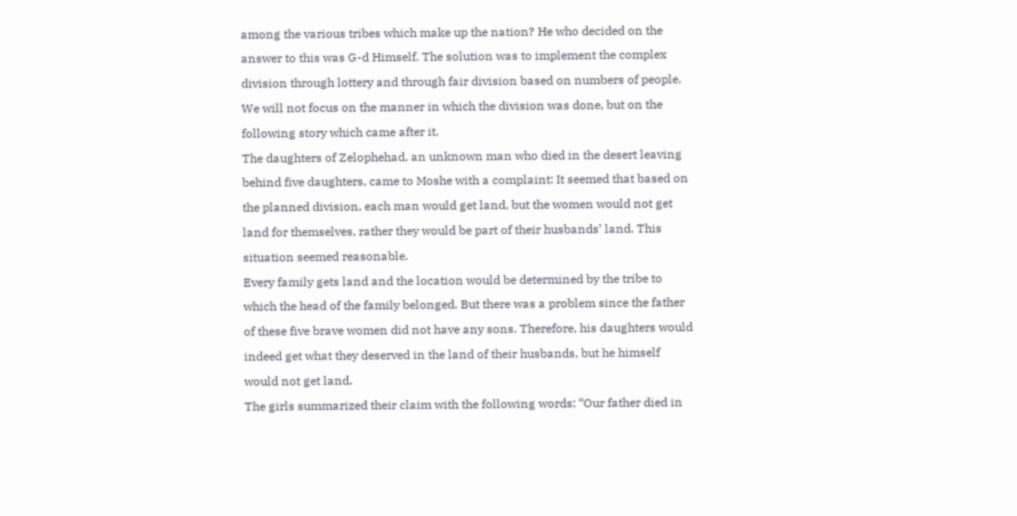among the various tribes which make up the nation? He who decided on the answer to this was G-d Himself. The solution was to implement the complex division through lottery and through fair division based on numbers of people. We will not focus on the manner in which the division was done, but on the following story which came after it.
The daughters of Zelophehad, an unknown man who died in the desert leaving behind five daughters, came to Moshe with a complaint: It seemed that based on the planned division, each man would get land, but the women would not get land for themselves, rather they would be part of their husbands’ land. This situation seemed reasonable.
Every family gets land and the location would be determined by the tribe to which the head of the family belonged. But there was a problem since the father of these five brave women did not have any sons. Therefore, his daughters would indeed get what they deserved in the land of their husbands, but he himself would not get land.
The girls summarized their claim with the following words: “Our father died in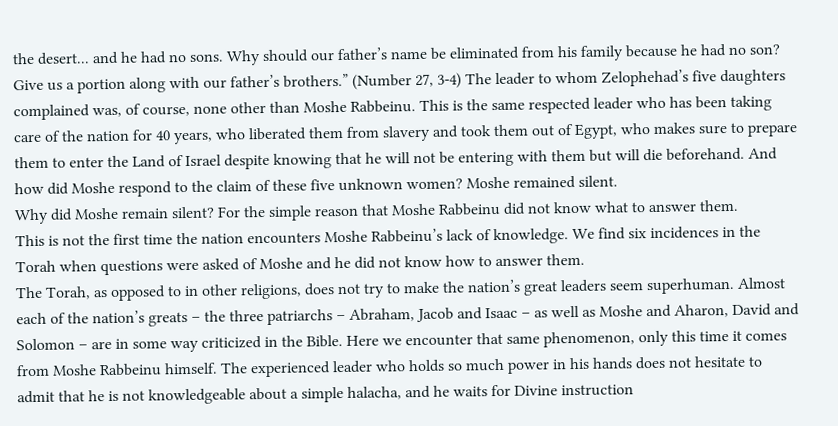the desert... and he had no sons. Why should our father’s name be eliminated from his family because he had no son? Give us a portion along with our father’s brothers.” (Number 27, 3-4) The leader to whom Zelophehad’s five daughters complained was, of course, none other than Moshe Rabbeinu. This is the same respected leader who has been taking care of the nation for 40 years, who liberated them from slavery and took them out of Egypt, who makes sure to prepare them to enter the Land of Israel despite knowing that he will not be entering with them but will die beforehand. And how did Moshe respond to the claim of these five unknown women? Moshe remained silent.
Why did Moshe remain silent? For the simple reason that Moshe Rabbeinu did not know what to answer them.
This is not the first time the nation encounters Moshe Rabbeinu’s lack of knowledge. We find six incidences in the Torah when questions were asked of Moshe and he did not know how to answer them.
The Torah, as opposed to in other religions, does not try to make the nation’s great leaders seem superhuman. Almost each of the nation’s greats – the three patriarchs – Abraham, Jacob and Isaac – as well as Moshe and Aharon, David and Solomon – are in some way criticized in the Bible. Here we encounter that same phenomenon, only this time it comes from Moshe Rabbeinu himself. The experienced leader who holds so much power in his hands does not hesitate to admit that he is not knowledgeable about a simple halacha, and he waits for Divine instruction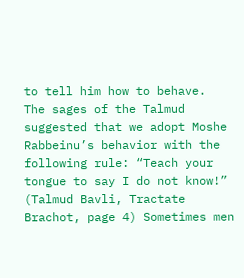to tell him how to behave.
The sages of the Talmud suggested that we adopt Moshe Rabbeinu’s behavior with the following rule: “Teach your tongue to say I do not know!” (Talmud Bavli, Tractate Brachot, page 4) Sometimes men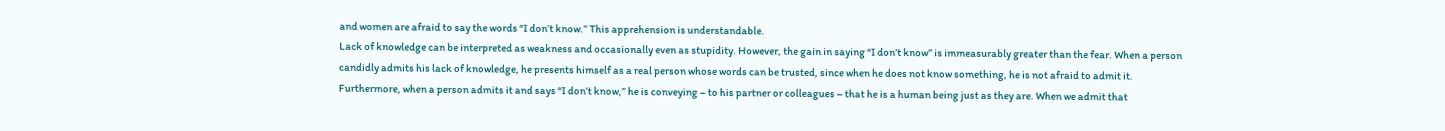and women are afraid to say the words “I don’t know.” This apprehension is understandable.
Lack of knowledge can be interpreted as weakness and occasionally even as stupidity. However, the gain in saying “I don’t know” is immeasurably greater than the fear. When a person candidly admits his lack of knowledge, he presents himself as a real person whose words can be trusted, since when he does not know something, he is not afraid to admit it. Furthermore, when a person admits it and says “I don’t know,” he is conveying – to his partner or colleagues – that he is a human being just as they are. When we admit that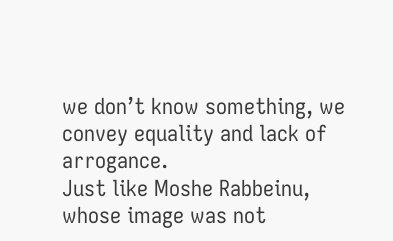we don’t know something, we convey equality and lack of arrogance.
Just like Moshe Rabbeinu, whose image was not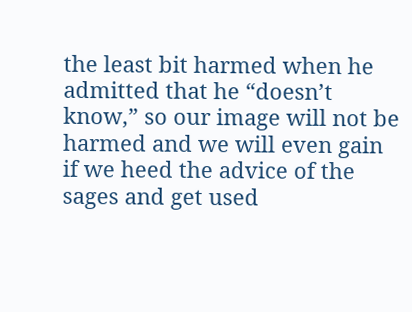the least bit harmed when he admitted that he “doesn’t know,” so our image will not be harmed and we will even gain if we heed the advice of the sages and get used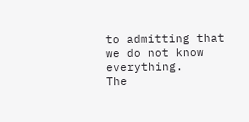to admitting that we do not know everything.
The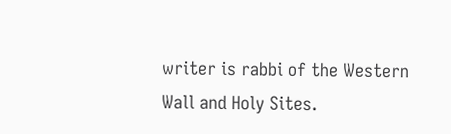writer is rabbi of the Western Wall and Holy Sites.